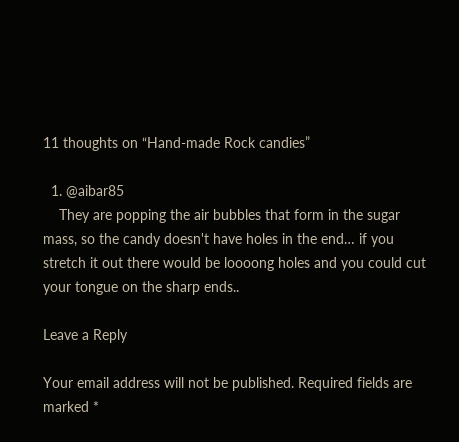11 thoughts on “Hand-made Rock candies”

  1. @aibar85
    They are popping the air bubbles that form in the sugar mass, so the candy doesn't have holes in the end… if you stretch it out there would be loooong holes and you could cut your tongue on the sharp ends..

Leave a Reply

Your email address will not be published. Required fields are marked *